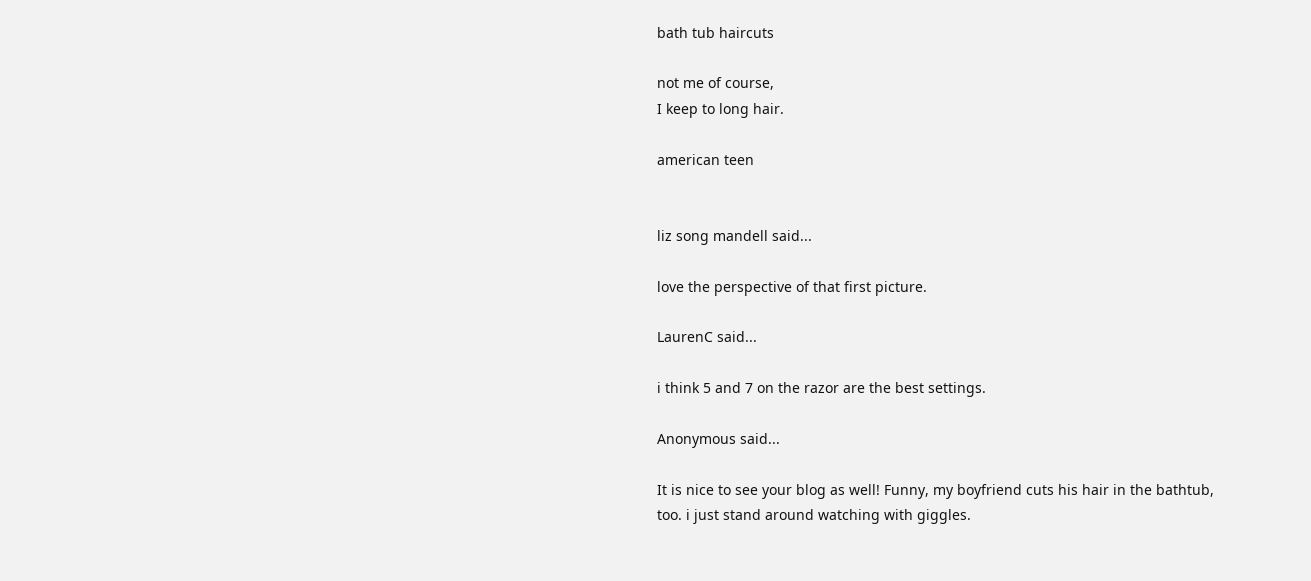bath tub haircuts

not me of course,
I keep to long hair.

american teen


liz song mandell said...

love the perspective of that first picture.

LaurenC said...

i think 5 and 7 on the razor are the best settings.

Anonymous said...

It is nice to see your blog as well! Funny, my boyfriend cuts his hair in the bathtub, too. i just stand around watching with giggles.